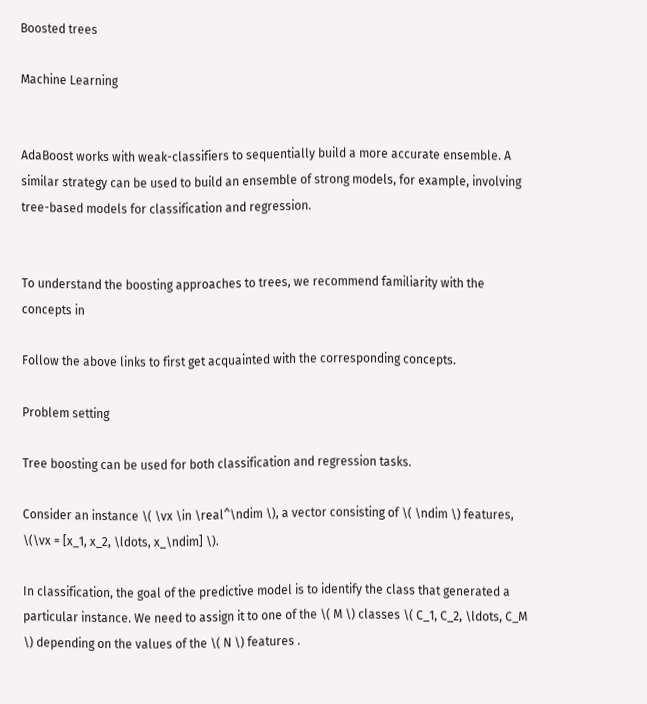Boosted trees

Machine Learning


AdaBoost works with weak-classifiers to sequentially build a more accurate ensemble. A similar strategy can be used to build an ensemble of strong models, for example, involving tree-based models for classification and regression.


To understand the boosting approaches to trees, we recommend familiarity with the concepts in

Follow the above links to first get acquainted with the corresponding concepts.

Problem setting

Tree boosting can be used for both classification and regression tasks.

Consider an instance \( \vx \in \real^\ndim \), a vector consisting of \( \ndim \) features, \(\vx = [x_1, x_2, \ldots, x_\ndim] \).

In classification, the goal of the predictive model is to identify the class that generated a particular instance. We need to assign it to one of the \( M \) classes \( C_1, C_2, \ldots, C_M \) depending on the values of the \( N \) features .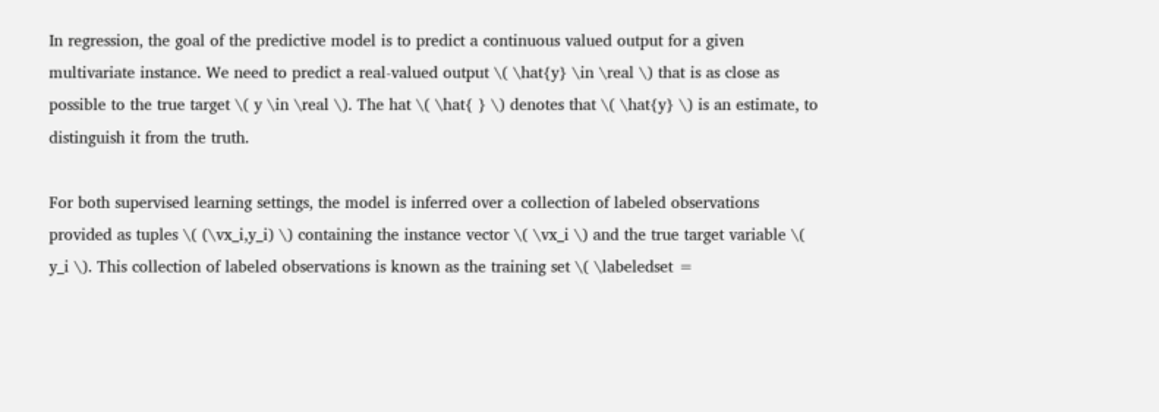In regression, the goal of the predictive model is to predict a continuous valued output for a given multivariate instance. We need to predict a real-valued output \( \hat{y} \in \real \) that is as close as possible to the true target \( y \in \real \). The hat \( \hat{ } \) denotes that \( \hat{y} \) is an estimate, to distinguish it from the truth.

For both supervised learning settings, the model is inferred over a collection of labeled observations provided as tuples \( (\vx_i,y_i) \) containing the instance vector \( \vx_i \) and the true target variable \( y_i \). This collection of labeled observations is known as the training set \( \labeledset =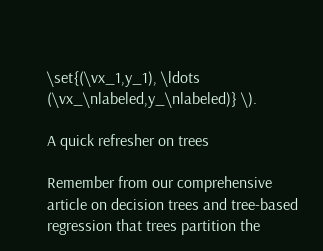\set{(\vx_1,y_1), \ldots (\vx_\nlabeled,y_\nlabeled)} \).

A quick refresher on trees

Remember from our comprehensive article on decision trees and tree-based regression that trees partition the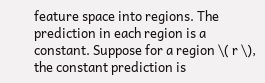feature space into regions. The prediction in each region is a constant. Suppose for a region \( r \), the constant prediction is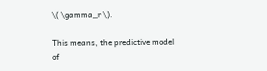\( \gamma_r \).

This means, the predictive model of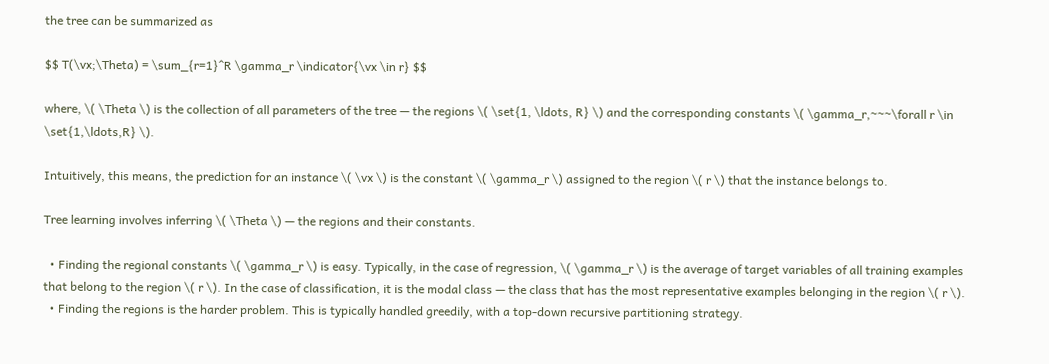the tree can be summarized as

$$ T(\vx;\Theta) = \sum_{r=1}^R \gamma_r \indicator{\vx \in r} $$

where, \( \Theta \) is the collection of all parameters of the tree — the regions \( \set{1, \ldots, R} \) and the corresponding constants \( \gamma_r,~~~\forall r \in \set{1,\ldots,R} \).

Intuitively, this means, the prediction for an instance \( \vx \) is the constant \( \gamma_r \) assigned to the region \( r \) that the instance belongs to.

Tree learning involves inferring \( \Theta \) — the regions and their constants.

  • Finding the regional constants \( \gamma_r \) is easy. Typically, in the case of regression, \( \gamma_r \) is the average of target variables of all training examples that belong to the region \( r \). In the case of classification, it is the modal class — the class that has the most representative examples belonging in the region \( r \).
  • Finding the regions is the harder problem. This is typically handled greedily, with a top-down recursive partitioning strategy.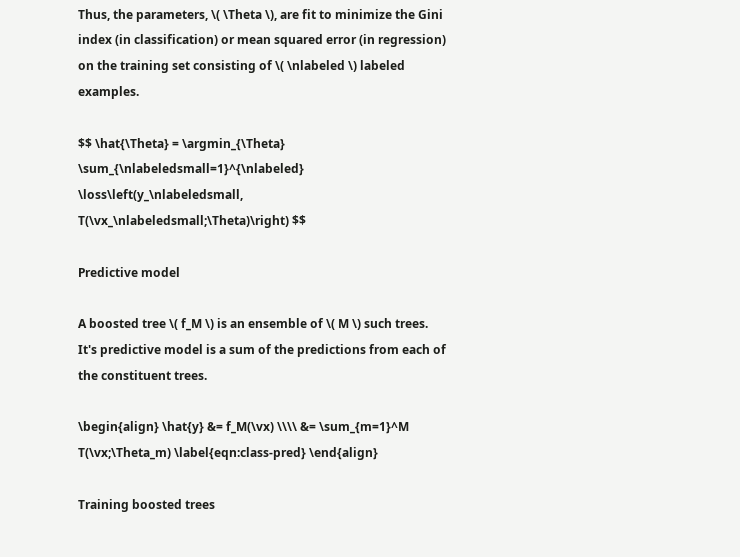Thus, the parameters, \( \Theta \), are fit to minimize the Gini index (in classification) or mean squared error (in regression) on the training set consisting of \( \nlabeled \) labeled examples.

$$ \hat{\Theta} = \argmin_{\Theta} \sum_{\nlabeledsmall=1}^{\nlabeled} \loss\left(y_\nlabeledsmall, T(\vx_\nlabeledsmall;\Theta)\right) $$

Predictive model

A boosted tree \( f_M \) is an ensemble of \( M \) such trees. It's predictive model is a sum of the predictions from each of the constituent trees.

\begin{align} \hat{y} &= f_M(\vx) \\\\ &= \sum_{m=1}^M T(\vx;\Theta_m) \label{eqn:class-pred} \end{align}

Training boosted trees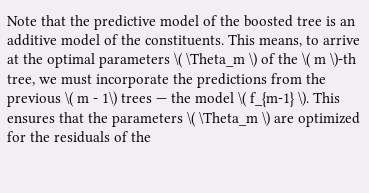Note that the predictive model of the boosted tree is an additive model of the constituents. This means, to arrive at the optimal parameters \( \Theta_m \) of the \( m \)-th tree, we must incorporate the predictions from the previous \( m - 1\) trees — the model \( f_{m-1} \). This ensures that the parameters \( \Theta_m \) are optimized for the residuals of the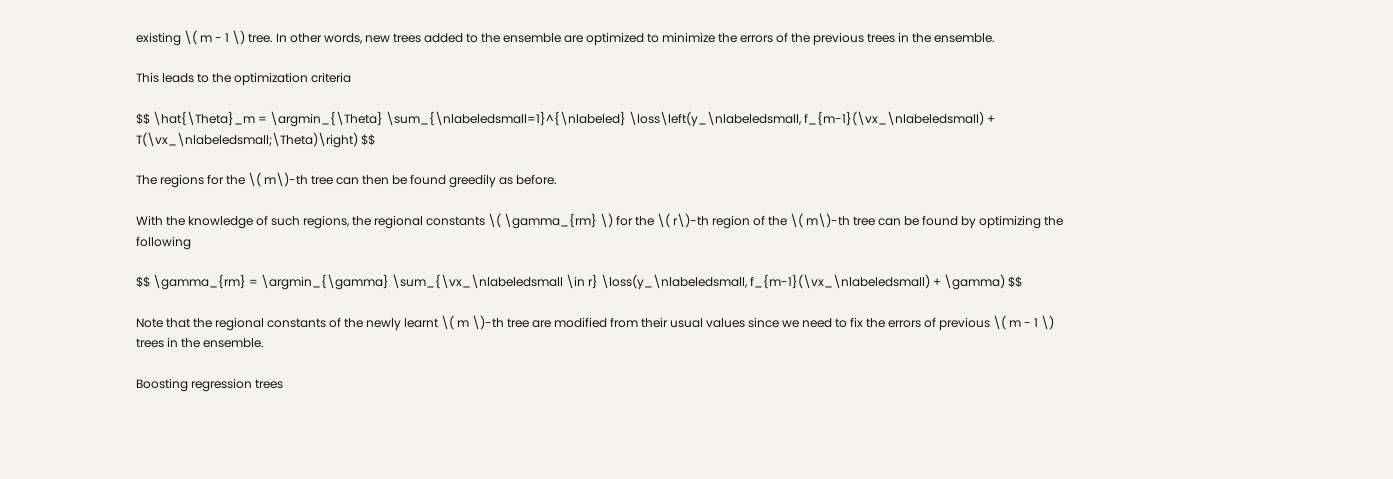existing \( m - 1 \) tree. In other words, new trees added to the ensemble are optimized to minimize the errors of the previous trees in the ensemble.

This leads to the optimization criteria

$$ \hat{\Theta}_m = \argmin_{\Theta} \sum_{\nlabeledsmall=1}^{\nlabeled} \loss\left(y_\nlabeledsmall, f_{m-1}(\vx_\nlabeledsmall) + T(\vx_\nlabeledsmall;\Theta)\right) $$

The regions for the \( m\)-th tree can then be found greedily as before.

With the knowledge of such regions, the regional constants \( \gamma_{rm} \) for the \( r\)-th region of the \( m\)-th tree can be found by optimizing the following

$$ \gamma_{rm} = \argmin_{\gamma} \sum_{\vx_\nlabeledsmall \in r} \loss(y_\nlabeledsmall, f_{m-1}(\vx_\nlabeledsmall) + \gamma) $$

Note that the regional constants of the newly learnt \( m \)-th tree are modified from their usual values since we need to fix the errors of previous \( m - 1 \) trees in the ensemble.

Boosting regression trees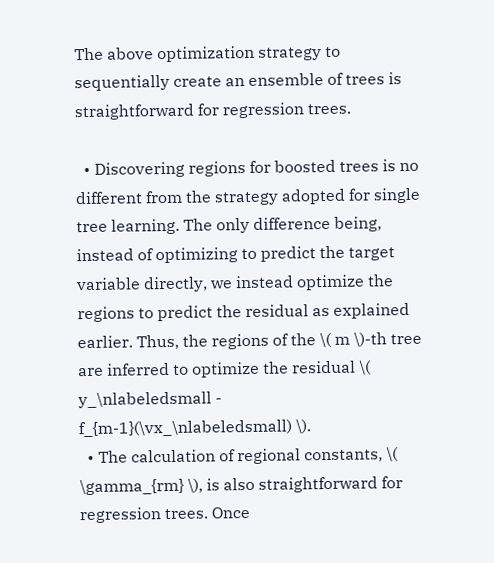The above optimization strategy to sequentially create an ensemble of trees is straightforward for regression trees.

  • Discovering regions for boosted trees is no different from the strategy adopted for single tree learning. The only difference being, instead of optimizing to predict the target variable directly, we instead optimize the regions to predict the residual as explained earlier. Thus, the regions of the \( m \)-th tree are inferred to optimize the residual \( y_\nlabeledsmall - f_{m-1}(\vx_\nlabeledsmall) \).
  • The calculation of regional constants, \( \gamma_{rm} \), is also straightforward for regression trees. Once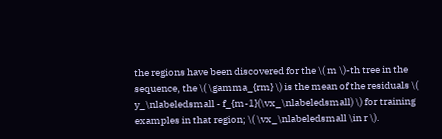the regions have been discovered for the \( m \)-th tree in the sequence, the \( \gamma_{rm} \) is the mean of the residuals \( y_\nlabeledsmall - f_{m-1}(\vx_\nlabeledsmall) \) for training examples in that region; \( \vx_\nlabeledsmall \in r \).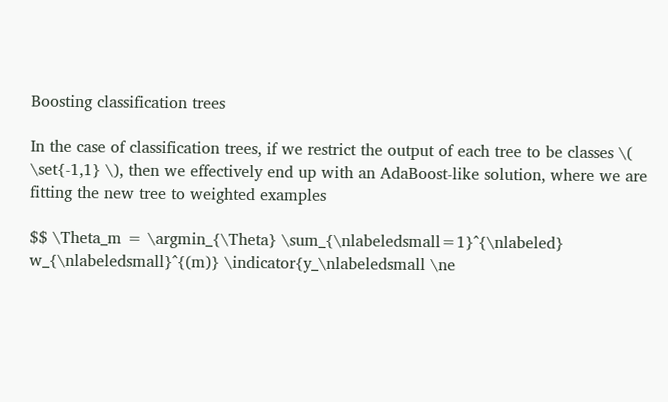Boosting classification trees

In the case of classification trees, if we restrict the output of each tree to be classes \( \set{-1,1} \), then we effectively end up with an AdaBoost-like solution, where we are fitting the new tree to weighted examples

$$ \Theta_m = \argmin_{\Theta} \sum_{\nlabeledsmall=1}^{\nlabeled} w_{\nlabeledsmall}^{(m)} \indicator{y_\nlabeledsmall \ne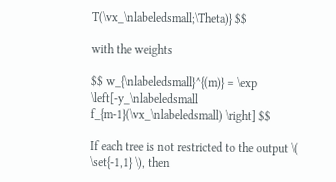T(\vx_\nlabeledsmall;\Theta)} $$

with the weights

$$ w_{\nlabeledsmall}^{(m)} = \exp \left[-y_\nlabeledsmall f_{m-1}(\vx_\nlabeledsmall) \right] $$

If each tree is not restricted to the output \( \set{-1,1} \), then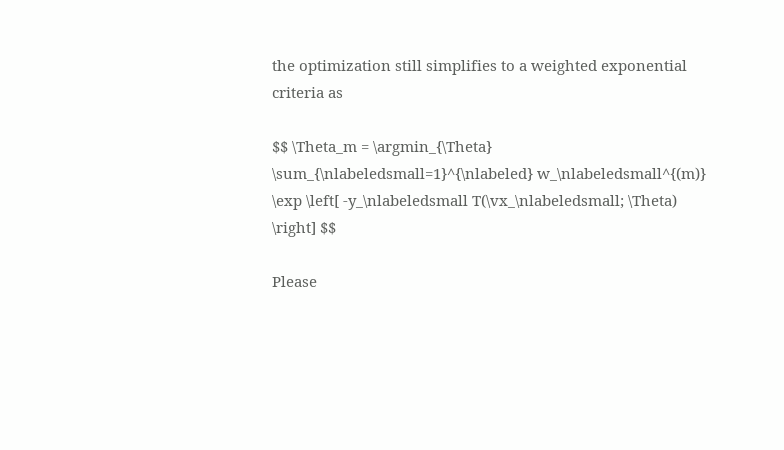the optimization still simplifies to a weighted exponential criteria as

$$ \Theta_m = \argmin_{\Theta} \sum_{\nlabeledsmall=1}^{\nlabeled} w_\nlabeledsmall^{(m)} \exp \left[ -y_\nlabeledsmall T(\vx_\nlabeledsmall; \Theta) \right] $$

Please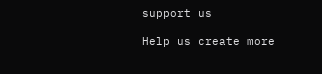support us

Help us create more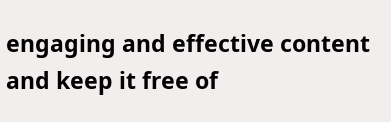engaging and effective content and keep it free of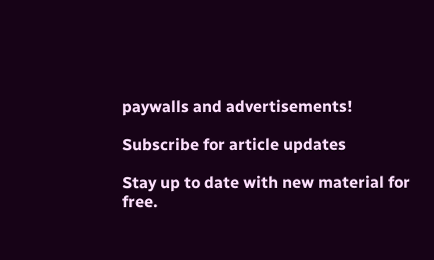paywalls and advertisements!

Subscribe for article updates

Stay up to date with new material for free.